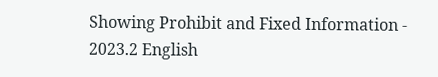Showing Prohibit and Fixed Information - 2023.2 English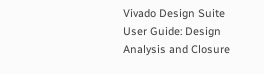Vivado Design Suite User Guide: Design Analysis and Closure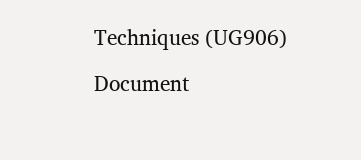Techniques (UG906)

Document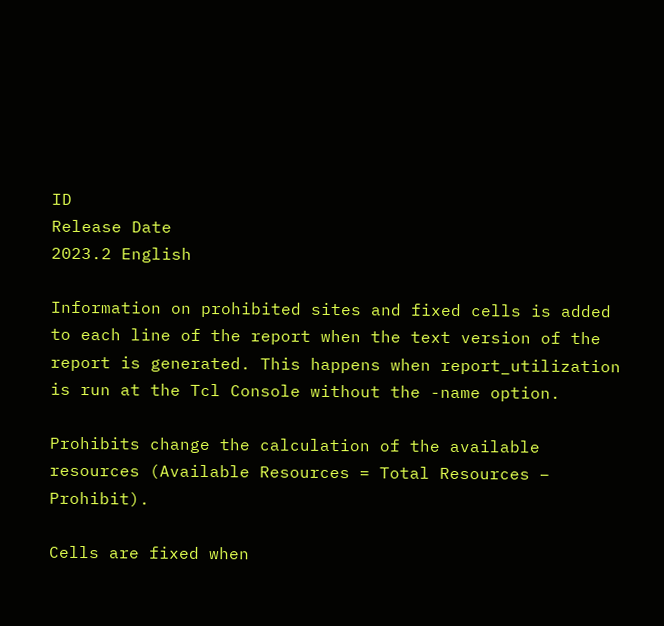ID
Release Date
2023.2 English

Information on prohibited sites and fixed cells is added to each line of the report when the text version of the report is generated. This happens when report_utilization is run at the Tcl Console without the -name option.

Prohibits change the calculation of the available resources (Available Resources = Total Resources – Prohibit).

Cells are fixed when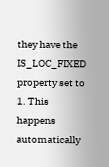they have the IS_LOC_FIXED property set to 1. This happens automatically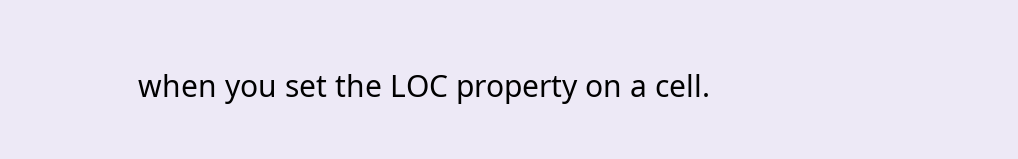when you set the LOC property on a cell.